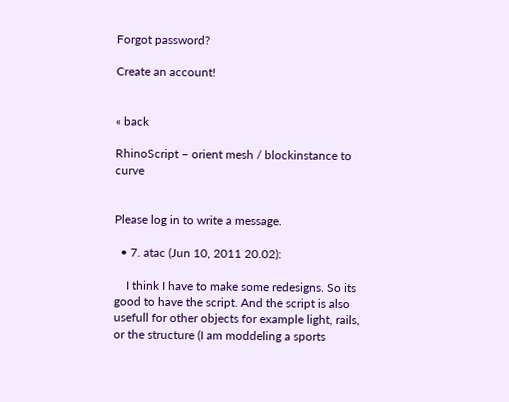Forgot password?

Create an account!


« back

RhinoScript – orient mesh / blockinstance to curve


Please log in to write a message.

  • 7. atac (Jun 10, 2011 20.02):

    I think I have to make some redesigns. So its good to have the script. And the script is also usefull for other objects for example light, rails, or the structure (I am moddeling a sports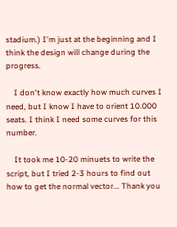stadium.) I'm just at the beginning and I think the design will change during the progress.

    I don't know exactly how much curves I need, but I know I have to orient 10.000 seats. I think I need some curves for this number.

    It took me 10-20 minuets to write the script, but I tried 2-3 hours to find out how to get the normal vector... Thank you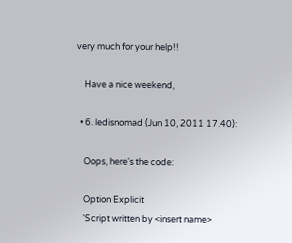very much for your help!!

    Have a nice weekend,

  • 6. ledisnomad (Jun 10, 2011 17.40):

    Oops, here's the code:

    Option Explicit
    'Script written by <insert name>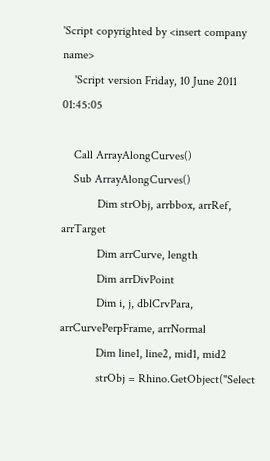'Script copyrighted by <insert company name>
    'Script version Friday, 10 June 2011 01:45:05

    Call ArrayAlongCurves()
    Sub ArrayAlongCurves()
            Dim strObj, arrbbox, arrRef, arrTarget
            Dim arrCurve, length
            Dim arrDivPoint
            Dim i, j, dblCrvPara, arrCurvePerpFrame, arrNormal
            Dim line1, line2, mid1, mid2
            strObj = Rhino.GetObject("Select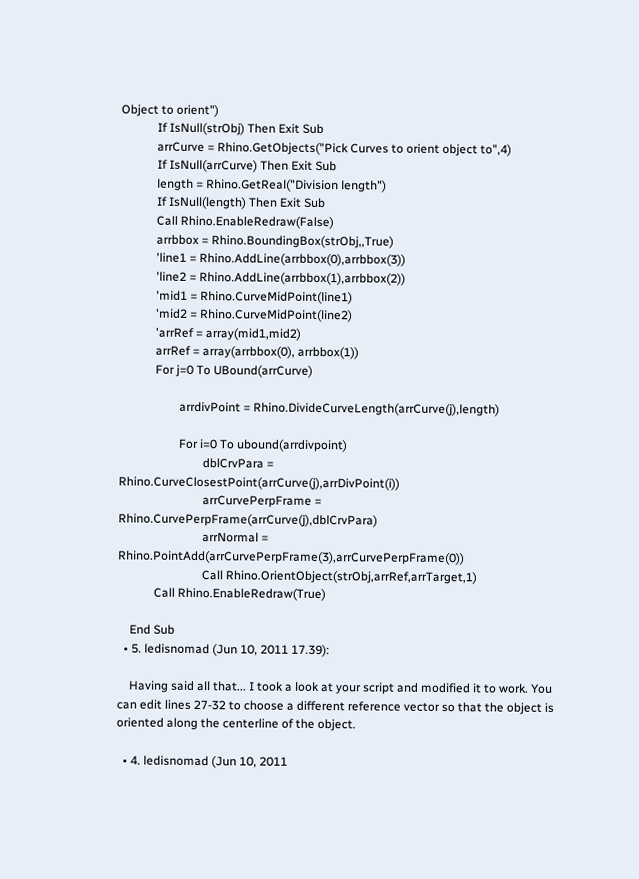Object to orient")
            If IsNull(strObj) Then Exit Sub
            arrCurve = Rhino.GetObjects("Pick Curves to orient object to",4)
            If IsNull(arrCurve) Then Exit Sub
            length = Rhino.GetReal("Division length")
            If IsNull(length) Then Exit Sub
            Call Rhino.EnableRedraw(False)
            arrbbox = Rhino.BoundingBox(strObj,,True)
            'line1 = Rhino.AddLine(arrbbox(0),arrbbox(3))
            'line2 = Rhino.AddLine(arrbbox(1),arrbbox(2))
            'mid1 = Rhino.CurveMidPoint(line1)
            'mid2 = Rhino.CurveMidPoint(line2)
            'arrRef = array(mid1,mid2)
            arrRef = array(arrbbox(0), arrbbox(1))
            For j=0 To UBound(arrCurve)

                    arrdivPoint = Rhino.DivideCurveLength(arrCurve(j),length)

                    For i=0 To ubound(arrdivpoint)
                            dblCrvPara = Rhino.CurveClosestPoint(arrCurve(j),arrDivPoint(i))
                            arrCurvePerpFrame = Rhino.CurvePerpFrame(arrCurve(j),dblCrvPara)
                            arrNormal = Rhino.PointAdd(arrCurvePerpFrame(3),arrCurvePerpFrame(0))
                            Call Rhino.OrientObject(strObj,arrRef,arrTarget,1)
            Call Rhino.EnableRedraw(True)

    End Sub
  • 5. ledisnomad (Jun 10, 2011 17.39):

    Having said all that... I took a look at your script and modified it to work. You can edit lines 27-32 to choose a different reference vector so that the object is oriented along the centerline of the object.

  • 4. ledisnomad (Jun 10, 2011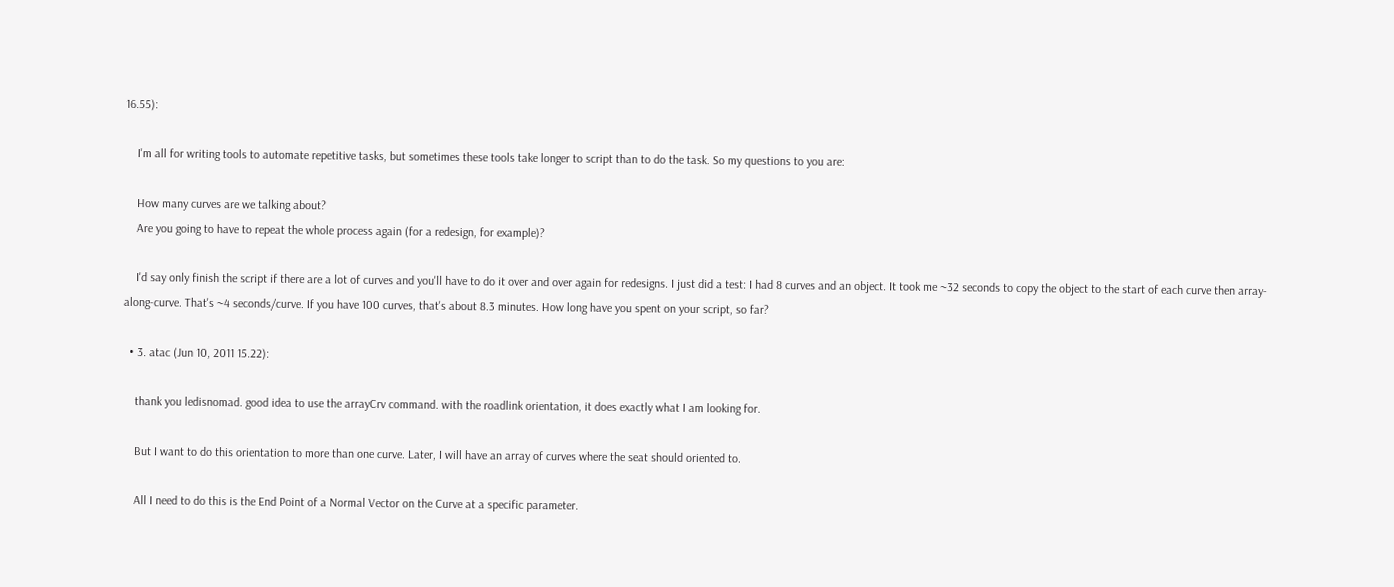16.55):

    I'm all for writing tools to automate repetitive tasks, but sometimes these tools take longer to script than to do the task. So my questions to you are:

    How many curves are we talking about?
    Are you going to have to repeat the whole process again (for a redesign, for example)?

    I'd say only finish the script if there are a lot of curves and you'll have to do it over and over again for redesigns. I just did a test: I had 8 curves and an object. It took me ~32 seconds to copy the object to the start of each curve then array-along-curve. That's ~4 seconds/curve. If you have 100 curves, that's about 8.3 minutes. How long have you spent on your script, so far?

  • 3. atac (Jun 10, 2011 15.22):

    thank you ledisnomad. good idea to use the arrayCrv command. with the roadlink orientation, it does exactly what I am looking for.

    But I want to do this orientation to more than one curve. Later, I will have an array of curves where the seat should oriented to.

    All I need to do this is the End Point of a Normal Vector on the Curve at a specific parameter.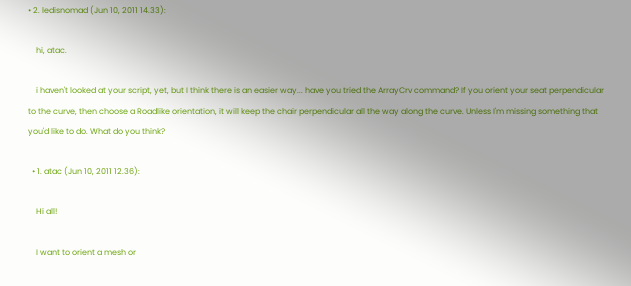• 2. ledisnomad (Jun 10, 2011 14.33):

    hi, atac.

    i haven't looked at your script, yet, but I think there is an easier way... have you tried the ArrayCrv command? If you orient your seat perpendicular to the curve, then choose a Roadlike orientation, it will keep the chair perpendicular all the way along the curve. Unless I'm missing something that you'd like to do. What do you think?

  • 1. atac (Jun 10, 2011 12.36):

    Hi all!

    I want to orient a mesh or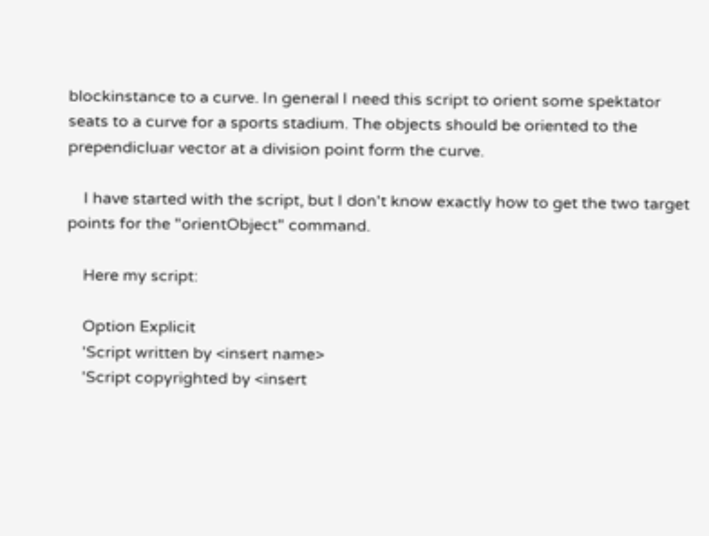blockinstance to a curve. In general I need this script to orient some spektator seats to a curve for a sports stadium. The objects should be oriented to the prependicluar vector at a division point form the curve.

    I have started with the script, but I don't know exactly how to get the two target points for the "orientObject" command.

    Here my script:

    Option Explicit
    'Script written by <insert name>
    'Script copyrighted by <insert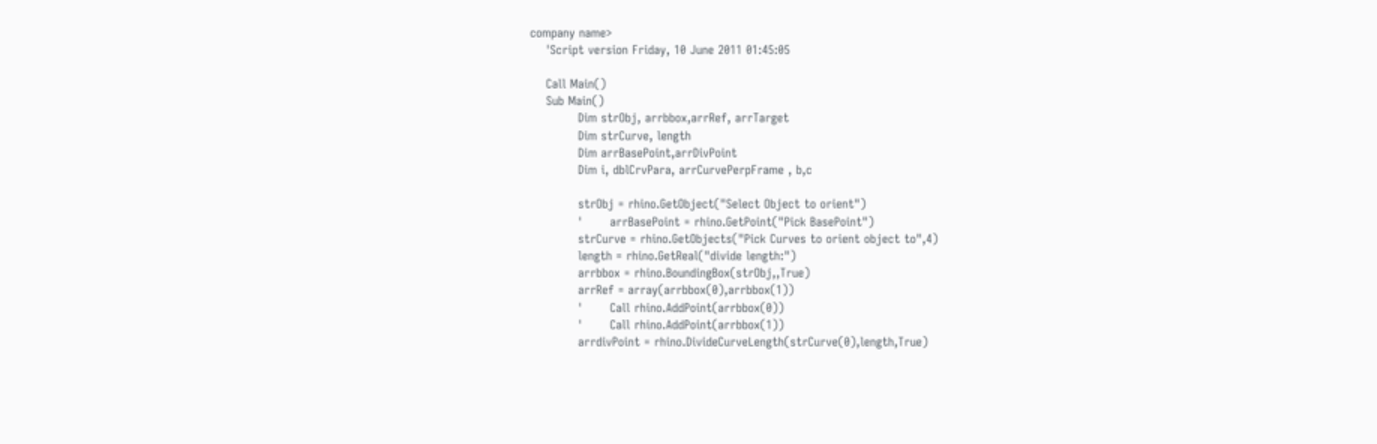company name>
    'Script version Friday, 10 June 2011 01:45:05

    Call Main()
    Sub Main()
            Dim strObj, arrbbox,arrRef, arrTarget
            Dim strCurve, length
            Dim arrBasePoint,arrDivPoint
            Dim i, dblCrvPara, arrCurvePerpFrame , b,c

            strObj = rhino.GetObject("Select Object to orient")
            '       arrBasePoint = rhino.GetPoint("Pick BasePoint")
            strCurve = rhino.GetObjects("Pick Curves to orient object to",4)
            length = rhino.GetReal("divide length:")
            arrbbox = rhino.BoundingBox(strObj,,True)
            arrRef = array(arrbbox(0),arrbbox(1))
            '       Call rhino.AddPoint(arrbbox(0))
            '       Call rhino.AddPoint(arrbbox(1))
            arrdivPoint = rhino.DivideCurveLength(strCurve(0),length,True)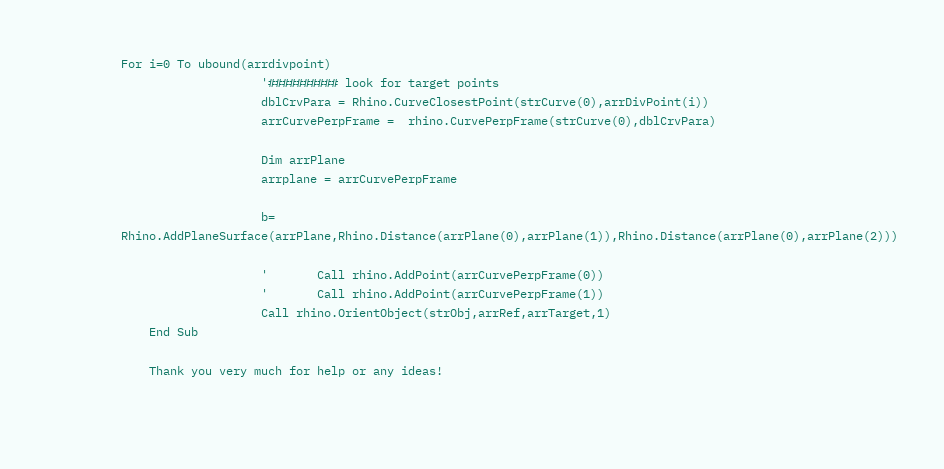For i=0 To ubound(arrdivpoint)
                    '########## look for target points
                    dblCrvPara = Rhino.CurveClosestPoint(strCurve(0),arrDivPoint(i))
                    arrCurvePerpFrame =  rhino.CurvePerpFrame(strCurve(0),dblCrvPara)

                    Dim arrPlane
                    arrplane = arrCurvePerpFrame

                    b= Rhino.AddPlaneSurface(arrPlane,Rhino.Distance(arrPlane(0),arrPlane(1)),Rhino.Distance(arrPlane(0),arrPlane(2)))

                    '       Call rhino.AddPoint(arrCurvePerpFrame(0))
                    '       Call rhino.AddPoint(arrCurvePerpFrame(1))
                    Call rhino.OrientObject(strObj,arrRef,arrTarget,1)
    End Sub

    Thank you very much for help or any ideas!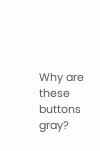Why are these buttons gray?